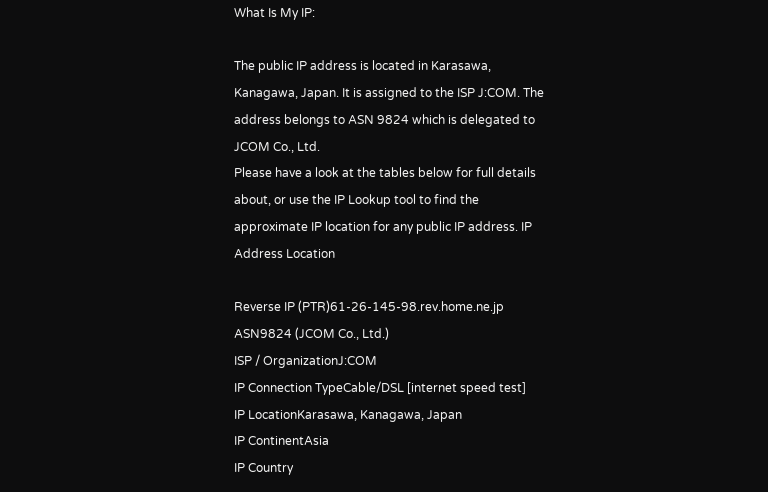What Is My IP:

The public IP address is located in Karasawa, Kanagawa, Japan. It is assigned to the ISP J:COM. The address belongs to ASN 9824 which is delegated to JCOM Co., Ltd.
Please have a look at the tables below for full details about, or use the IP Lookup tool to find the approximate IP location for any public IP address. IP Address Location

Reverse IP (PTR)61-26-145-98.rev.home.ne.jp
ASN9824 (JCOM Co., Ltd.)
ISP / OrganizationJ:COM
IP Connection TypeCable/DSL [internet speed test]
IP LocationKarasawa, Kanagawa, Japan
IP ContinentAsia
IP Country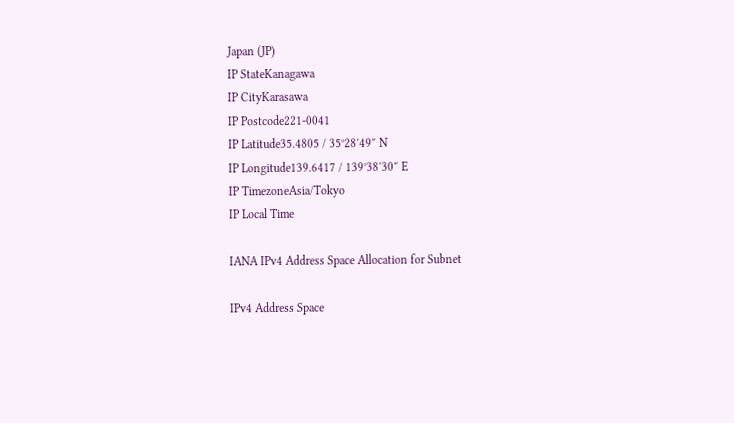Japan (JP)
IP StateKanagawa
IP CityKarasawa
IP Postcode221-0041
IP Latitude35.4805 / 35°28′49″ N
IP Longitude139.6417 / 139°38′30″ E
IP TimezoneAsia/Tokyo
IP Local Time

IANA IPv4 Address Space Allocation for Subnet

IPv4 Address Space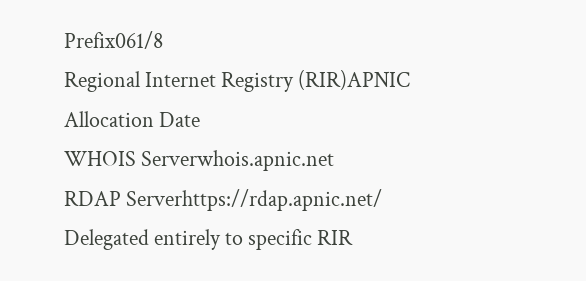Prefix061/8
Regional Internet Registry (RIR)APNIC
Allocation Date
WHOIS Serverwhois.apnic.net
RDAP Serverhttps://rdap.apnic.net/
Delegated entirely to specific RIR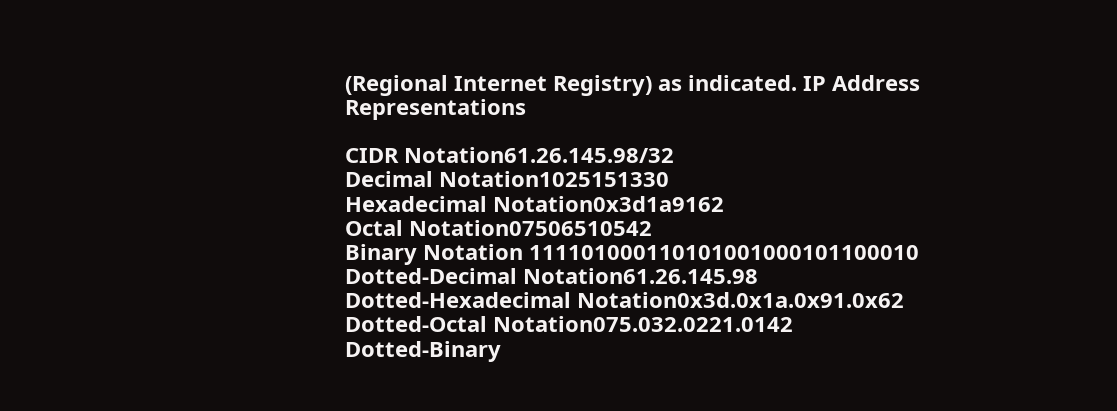(Regional Internet Registry) as indicated. IP Address Representations

CIDR Notation61.26.145.98/32
Decimal Notation1025151330
Hexadecimal Notation0x3d1a9162
Octal Notation07506510542
Binary Notation 111101000110101001000101100010
Dotted-Decimal Notation61.26.145.98
Dotted-Hexadecimal Notation0x3d.0x1a.0x91.0x62
Dotted-Octal Notation075.032.0221.0142
Dotted-Binary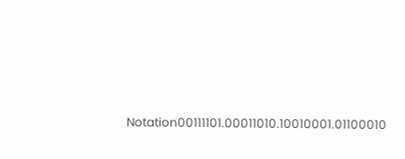Notation00111101.00011010.10010001.01100010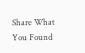Share What You Found